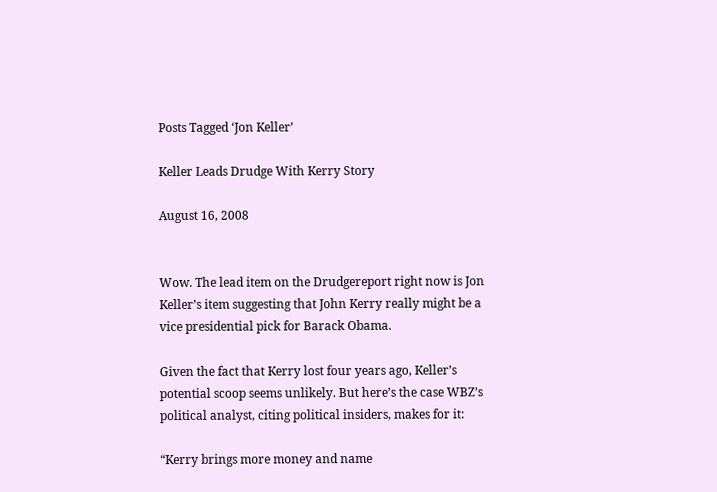Posts Tagged ‘Jon Keller’

Keller Leads Drudge With Kerry Story

August 16, 2008


Wow. The lead item on the Drudgereport right now is Jon Keller’s item suggesting that John Kerry really might be a vice presidential pick for Barack Obama.

Given the fact that Kerry lost four years ago, Keller’s potential scoop seems unlikely. But here’s the case WBZ’s political analyst, citing political insiders, makes for it:

“Kerry brings more money and name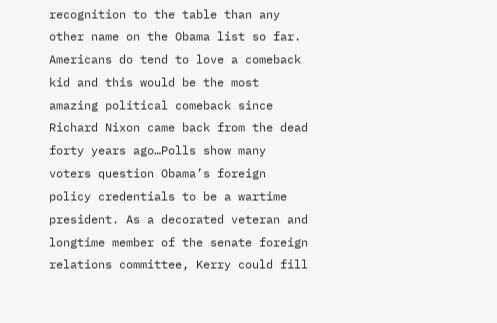recognition to the table than any other name on the Obama list so far. Americans do tend to love a comeback kid and this would be the most amazing political comeback since Richard Nixon came back from the dead forty years ago…Polls show many voters question Obama’s foreign policy credentials to be a wartime president. As a decorated veteran and longtime member of the senate foreign relations committee, Kerry could fill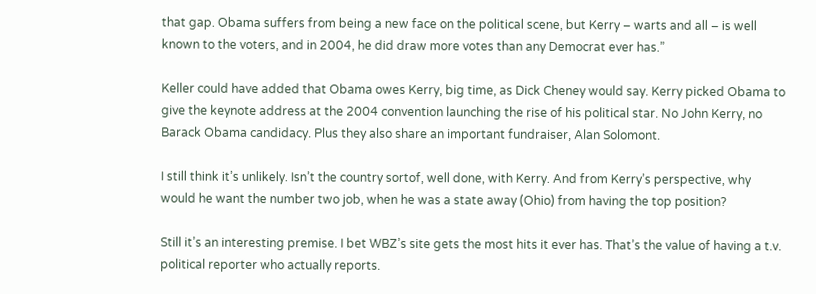that gap. Obama suffers from being a new face on the political scene, but Kerry – warts and all – is well known to the voters, and in 2004, he did draw more votes than any Democrat ever has.”

Keller could have added that Obama owes Kerry, big time, as Dick Cheney would say. Kerry picked Obama to give the keynote address at the 2004 convention launching the rise of his political star. No John Kerry, no Barack Obama candidacy. Plus they also share an important fundraiser, Alan Solomont.

I still think it’s unlikely. Isn’t the country sortof, well done, with Kerry. And from Kerry’s perspective, why would he want the number two job, when he was a state away (Ohio) from having the top position?

Still it’s an interesting premise. I bet WBZ’s site gets the most hits it ever has. That’s the value of having a t.v. political reporter who actually reports.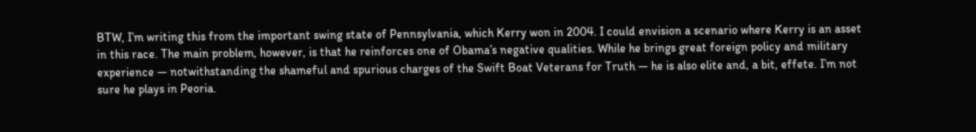BTW, I’m writing this from the important swing state of Pennsylvania, which Kerry won in 2004. I could envision a scenario where Kerry is an asset in this race. The main problem, however, is that he reinforces one of Obama’s negative qualities. While he brings great foreign policy and military experience — notwithstanding the shameful and spurious charges of the Swift Boat Veterans for Truth — he is also elite and, a bit, effete. I’m not sure he plays in Peoria.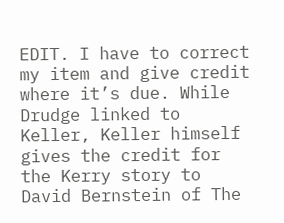EDIT. I have to correct my item and give credit where it’s due. While Drudge linked to Keller, Keller himself gives the credit for the Kerry story to David Bernstein of The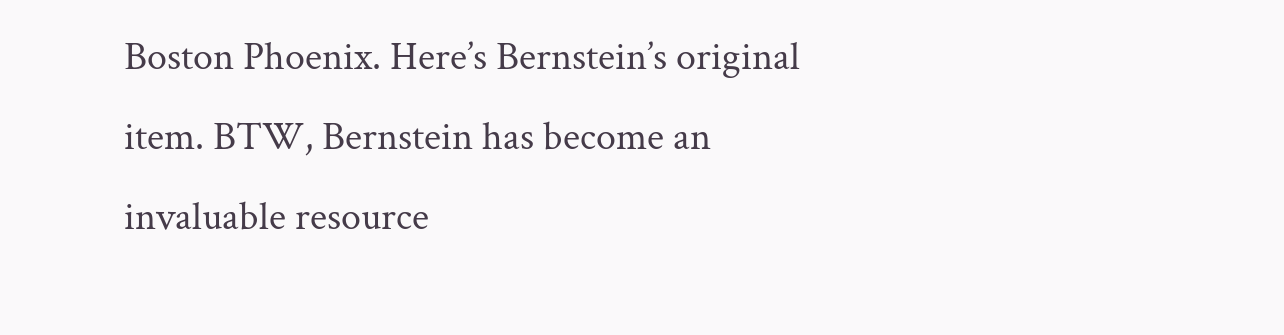Boston Phoenix. Here’s Bernstein’s original item. BTW, Bernstein has become an invaluable resource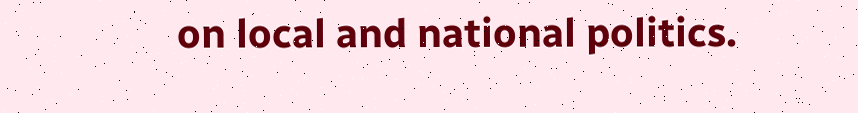on local and national politics.